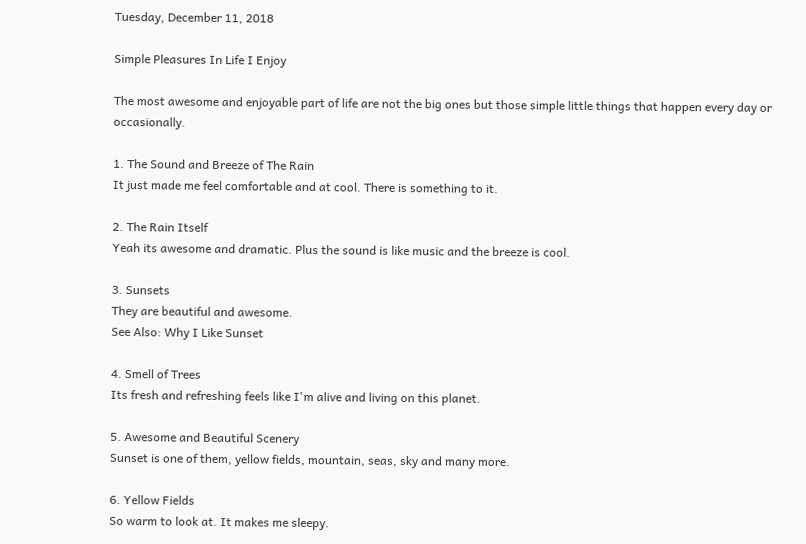Tuesday, December 11, 2018

Simple Pleasures In Life I Enjoy

The most awesome and enjoyable part of life are not the big ones but those simple little things that happen every day or occasionally.

1. The Sound and Breeze of The Rain
It just made me feel comfortable and at cool. There is something to it.

2. The Rain Itself
Yeah its awesome and dramatic. Plus the sound is like music and the breeze is cool.

3. Sunsets
They are beautiful and awesome.
See Also: Why I Like Sunset

4. Smell of Trees
Its fresh and refreshing feels like I'm alive and living on this planet.

5. Awesome and Beautiful Scenery
Sunset is one of them, yellow fields, mountain, seas, sky and many more.

6. Yellow Fields
So warm to look at. It makes me sleepy.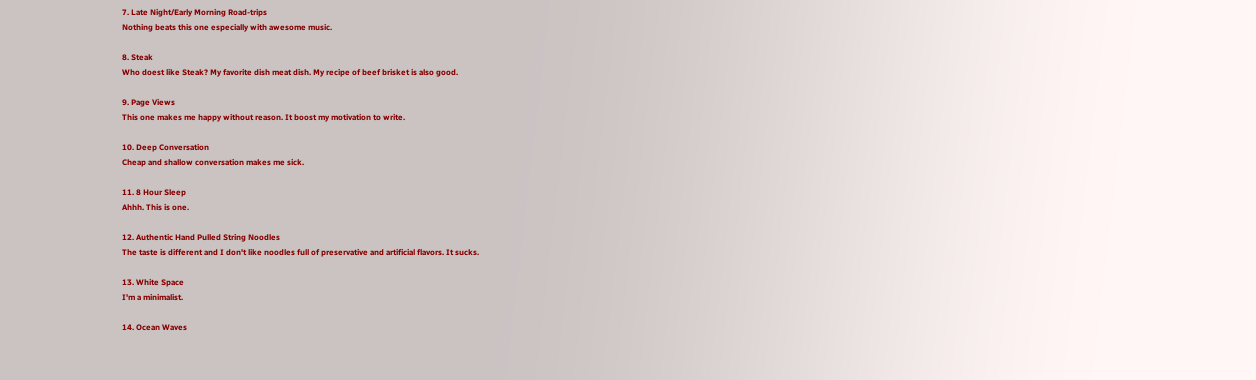7. Late Night/Early Morning Road-trips
Nothing beats this one especially with awesome music.

8. Steak
Who doest like Steak? My favorite dish meat dish. My recipe of beef brisket is also good.

9. Page Views
This one makes me happy without reason. It boost my motivation to write.

10. Deep Conversation
Cheap and shallow conversation makes me sick.

11. 8 Hour Sleep
Ahhh. This is one.

12. Authentic Hand Pulled String Noodles
The taste is different and I don't like noodles full of preservative and artificial flavors. It sucks.

13. White Space
I'm a minimalist.

14. Ocean Waves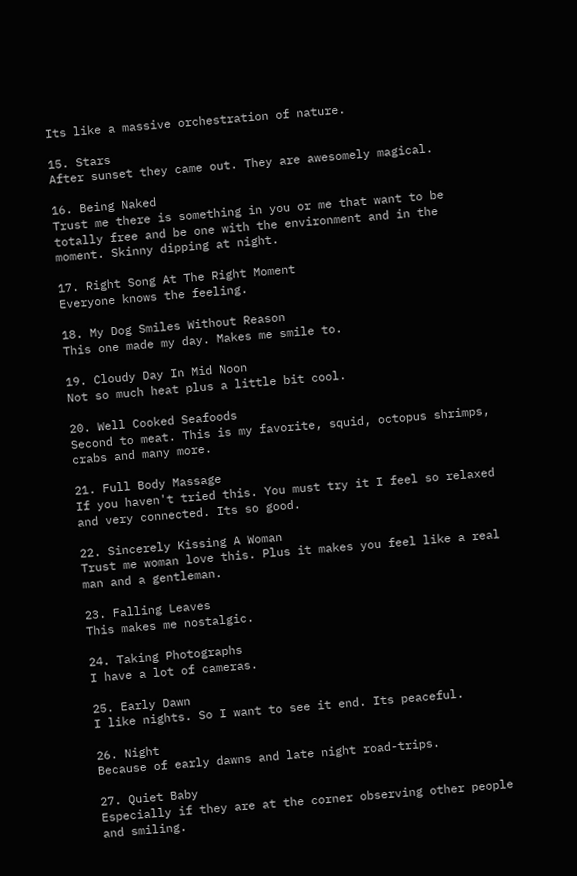Its like a massive orchestration of nature.

15. Stars
After sunset they came out. They are awesomely magical.

16. Being Naked
Trust me there is something in you or me that want to be totally free and be one with the environment and in the moment. Skinny dipping at night.

17. Right Song At The Right Moment
Everyone knows the feeling.

18. My Dog Smiles Without Reason
This one made my day. Makes me smile to.

19. Cloudy Day In Mid Noon
Not so much heat plus a little bit cool.

20. Well Cooked Seafoods
Second to meat. This is my favorite, squid, octopus shrimps, crabs and many more.

21. Full Body Massage
If you haven't tried this. You must try it I feel so relaxed and very connected. Its so good.

22. Sincerely Kissing A Woman
Trust me woman love this. Plus it makes you feel like a real man and a gentleman.

23. Falling Leaves
This makes me nostalgic.

24. Taking Photographs
I have a lot of cameras.

25. Early Dawn
I like nights. So I want to see it end. Its peaceful.

26. Night
Because of early dawns and late night road-trips.

27. Quiet Baby
Especially if they are at the corner observing other people and smiling.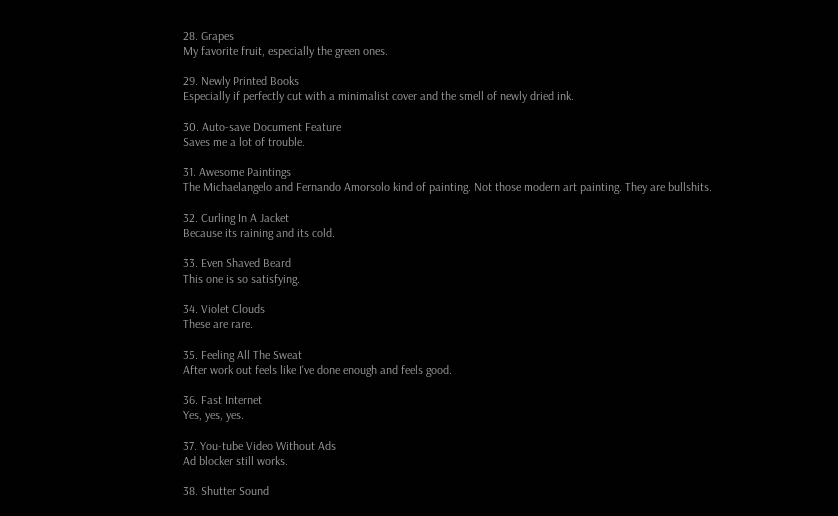28. Grapes
My favorite fruit, especially the green ones.

29. Newly Printed Books
Especially if perfectly cut with a minimalist cover and the smell of newly dried ink.

30. Auto-save Document Feature
Saves me a lot of trouble.

31. Awesome Paintings
The Michaelangelo and Fernando Amorsolo kind of painting. Not those modern art painting. They are bullshits.

32. Curling In A Jacket
Because its raining and its cold.

33. Even Shaved Beard
This one is so satisfying.

34. Violet Clouds
These are rare.

35. Feeling All The Sweat
After work out feels like I've done enough and feels good.

36. Fast Internet
Yes, yes, yes.

37. You-tube Video Without Ads
Ad blocker still works.

38. Shutter Sound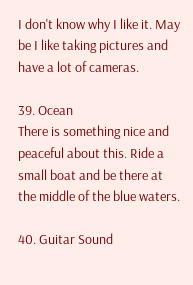I don't know why I like it. May be I like taking pictures and have a lot of cameras.

39. Ocean
There is something nice and peaceful about this. Ride a small boat and be there at the middle of the blue waters.

40. Guitar Sound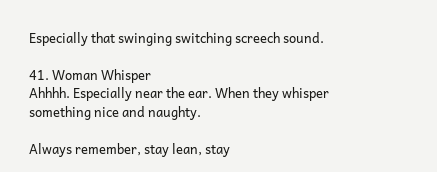Especially that swinging switching screech sound.

41. Woman Whisper
Ahhhh. Especially near the ear. When they whisper something nice and naughty.

Always remember, stay lean, stay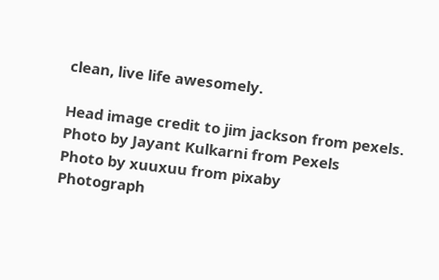clean, live life awesomely.

Head image credit to jim jackson from pexels.
Photo by Jayant Kulkarni from Pexels
Photo by xuuxuu from pixaby
Photograph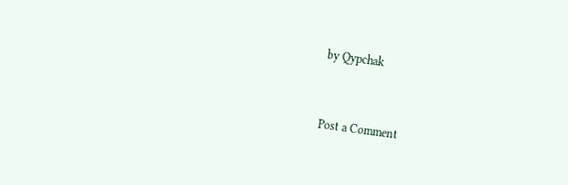by Qypchak


Post a Comment